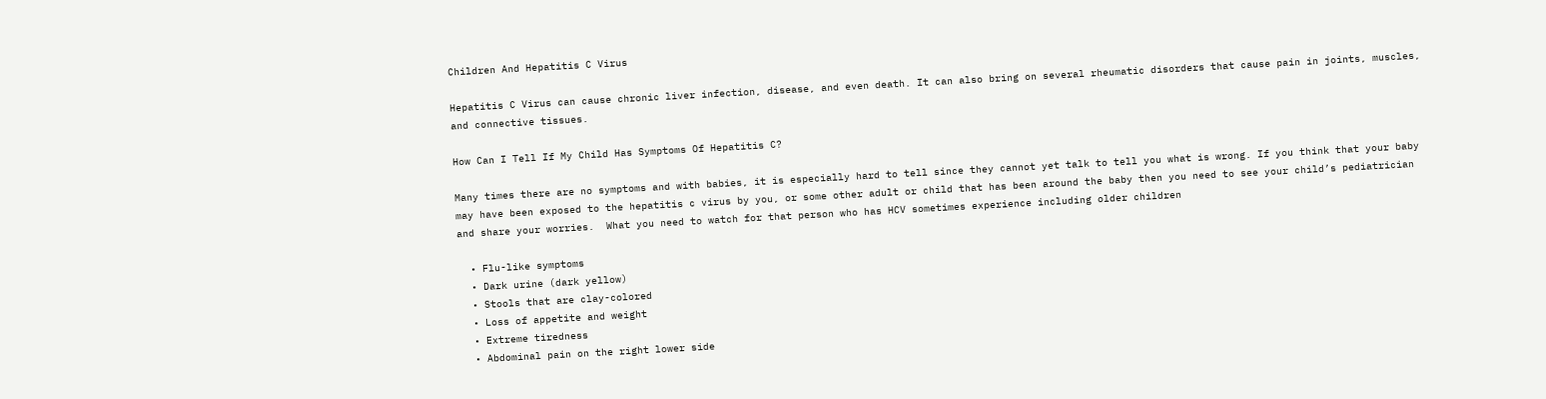Children And Hepatitis C Virus

Hepatitis C Virus can cause chronic liver infection, disease, and even death. It can also bring on several rheumatic disorders that cause pain in joints, muscles, and connective tissues.

How Can I Tell If My Child Has Symptoms Of Hepatitis C?

Many times there are no symptoms and with babies, it is especially hard to tell since they cannot yet talk to tell you what is wrong. If you think that your baby may have been exposed to the hepatitis c virus by you, or some other adult or child that has been around the baby then you need to see your child’s pediatrician and share your worries.  What you need to watch for that person who has HCV sometimes experience including older children

  • Flu-like symptoms
  • Dark urine (dark yellow)
  • Stools that are clay-colored
  • Loss of appetite and weight
  • Extreme tiredness
  • Abdominal pain on the right lower side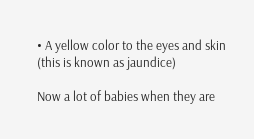• A yellow color to the eyes and skin (this is known as jaundice)

Now a lot of babies when they are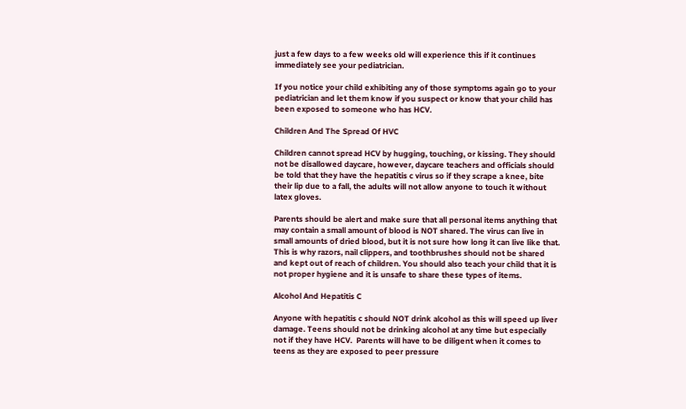just a few days to a few weeks old will experience this if it continues immediately see your pediatrician.

If you notice your child exhibiting any of those symptoms again go to your pediatrician and let them know if you suspect or know that your child has been exposed to someone who has HCV.

Children And The Spread Of HVC

Children cannot spread HCV by hugging, touching, or kissing. They should not be disallowed daycare, however, daycare teachers and officials should be told that they have the hepatitis c virus so if they scrape a knee, bite their lip due to a fall, the adults will not allow anyone to touch it without latex gloves.

Parents should be alert and make sure that all personal items anything that may contain a small amount of blood is NOT shared. The virus can live in small amounts of dried blood, but it is not sure how long it can live like that. This is why razors, nail clippers, and toothbrushes should not be shared and kept out of reach of children. You should also teach your child that it is not proper hygiene and it is unsafe to share these types of items.

Alcohol And Hepatitis C

Anyone with hepatitis c should NOT drink alcohol as this will speed up liver damage. Teens should not be drinking alcohol at any time but especially not if they have HCV.  Parents will have to be diligent when it comes to teens as they are exposed to peer pressure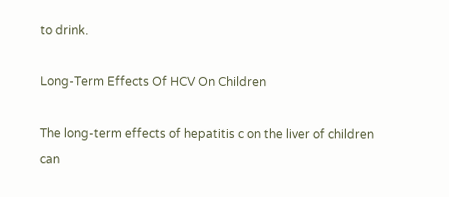to drink.

Long-Term Effects Of HCV On Children

The long-term effects of hepatitis c on the liver of children can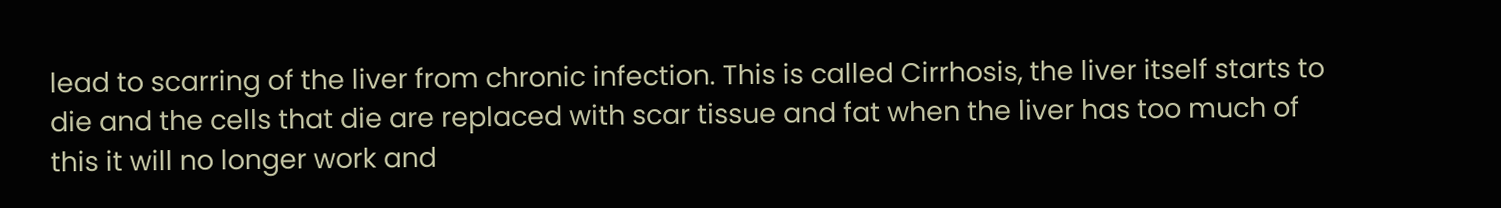lead to scarring of the liver from chronic infection. This is called Cirrhosis, the liver itself starts to die and the cells that die are replaced with scar tissue and fat when the liver has too much of this it will no longer work and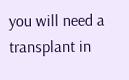you will need a transplant in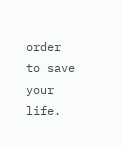order to save your life.